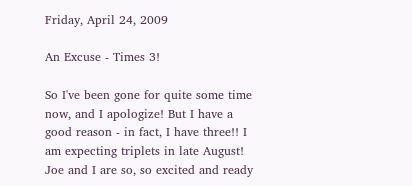Friday, April 24, 2009

An Excuse - Times 3!

So I've been gone for quite some time now, and I apologize! But I have a good reason - in fact, I have three!! I am expecting triplets in late August! Joe and I are so, so excited and ready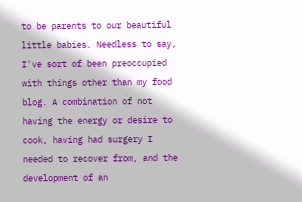to be parents to our beautiful little babies. Needless to say, I've sort of been preoccupied with things other than my food blog. A combination of not having the energy or desire to cook, having had surgery I needed to recover from, and the development of an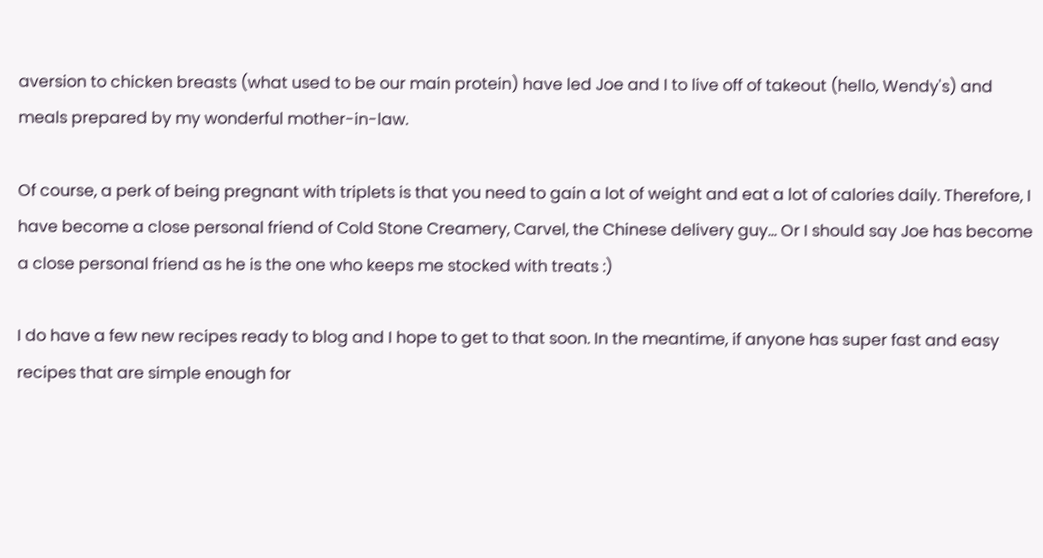aversion to chicken breasts (what used to be our main protein) have led Joe and I to live off of takeout (hello, Wendy's) and meals prepared by my wonderful mother-in-law.

Of course, a perk of being pregnant with triplets is that you need to gain a lot of weight and eat a lot of calories daily. Therefore, I have become a close personal friend of Cold Stone Creamery, Carvel, the Chinese delivery guy... Or I should say Joe has become a close personal friend as he is the one who keeps me stocked with treats :)

I do have a few new recipes ready to blog and I hope to get to that soon. In the meantime, if anyone has super fast and easy recipes that are simple enough for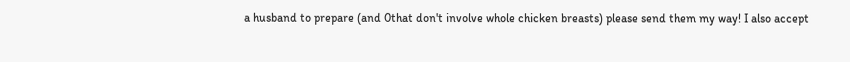a husband to prepare (and 0that don't involve whole chicken breasts) please send them my way! I also accept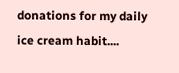donations for my daily ice cream habit....